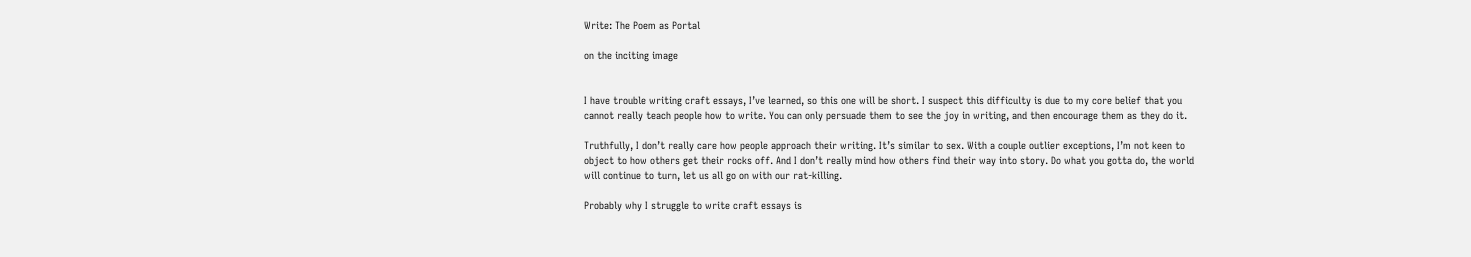Write: The Poem as Portal

on the inciting image


I have trouble writing craft essays, I’ve learned, so this one will be short. I suspect this difficulty is due to my core belief that you cannot really teach people how to write. You can only persuade them to see the joy in writing, and then encourage them as they do it.

Truthfully, I don’t really care how people approach their writing. It’s similar to sex. With a couple outlier exceptions, I’m not keen to object to how others get their rocks off. And I don’t really mind how others find their way into story. Do what you gotta do, the world will continue to turn, let us all go on with our rat-killing.

Probably why I struggle to write craft essays is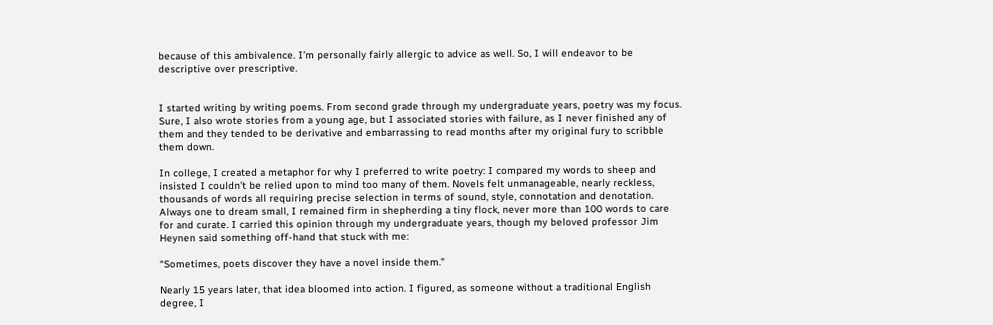because of this ambivalence. I’m personally fairly allergic to advice as well. So, I will endeavor to be descriptive over prescriptive.


I started writing by writing poems. From second grade through my undergraduate years, poetry was my focus. Sure, I also wrote stories from a young age, but I associated stories with failure, as I never finished any of them and they tended to be derivative and embarrassing to read months after my original fury to scribble them down.

In college, I created a metaphor for why I preferred to write poetry: I compared my words to sheep and insisted I couldn’t be relied upon to mind too many of them. Novels felt unmanageable, nearly reckless, thousands of words all requiring precise selection in terms of sound, style, connotation and denotation. Always one to dream small, I remained firm in shepherding a tiny flock, never more than 100 words to care for and curate. I carried this opinion through my undergraduate years, though my beloved professor Jim Heynen said something off-hand that stuck with me:

“Sometimes, poets discover they have a novel inside them.”

Nearly 15 years later, that idea bloomed into action. I figured, as someone without a traditional English degree, I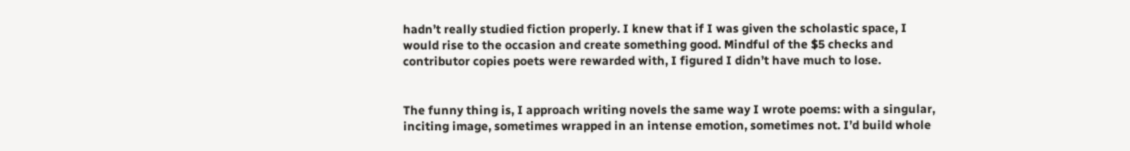hadn’t really studied fiction properly. I knew that if I was given the scholastic space, I would rise to the occasion and create something good. Mindful of the $5 checks and contributor copies poets were rewarded with, I figured I didn’t have much to lose.


The funny thing is, I approach writing novels the same way I wrote poems: with a singular, inciting image, sometimes wrapped in an intense emotion, sometimes not. I’d build whole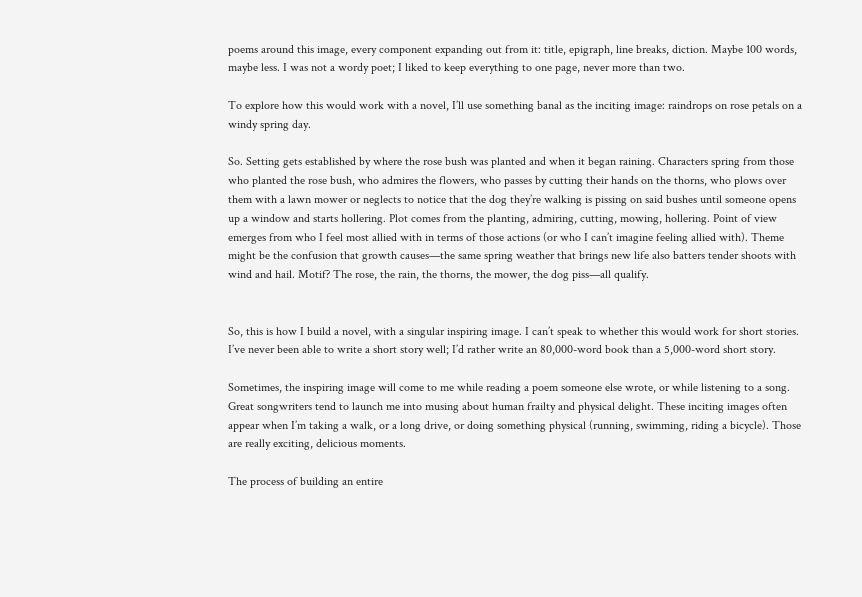poems around this image, every component expanding out from it: title, epigraph, line breaks, diction. Maybe 100 words, maybe less. I was not a wordy poet; I liked to keep everything to one page, never more than two.

To explore how this would work with a novel, I’ll use something banal as the inciting image: raindrops on rose petals on a windy spring day.

So. Setting gets established by where the rose bush was planted and when it began raining. Characters spring from those who planted the rose bush, who admires the flowers, who passes by cutting their hands on the thorns, who plows over them with a lawn mower or neglects to notice that the dog they’re walking is pissing on said bushes until someone opens up a window and starts hollering. Plot comes from the planting, admiring, cutting, mowing, hollering. Point of view emerges from who I feel most allied with in terms of those actions (or who I can’t imagine feeling allied with). Theme might be the confusion that growth causes—the same spring weather that brings new life also batters tender shoots with wind and hail. Motif? The rose, the rain, the thorns, the mower, the dog piss—all qualify.


So, this is how I build a novel, with a singular inspiring image. I can’t speak to whether this would work for short stories. I’ve never been able to write a short story well; I’d rather write an 80,000-word book than a 5,000-word short story.

Sometimes, the inspiring image will come to me while reading a poem someone else wrote, or while listening to a song. Great songwriters tend to launch me into musing about human frailty and physical delight. These inciting images often appear when I’m taking a walk, or a long drive, or doing something physical (running, swimming, riding a bicycle). Those are really exciting, delicious moments.

The process of building an entire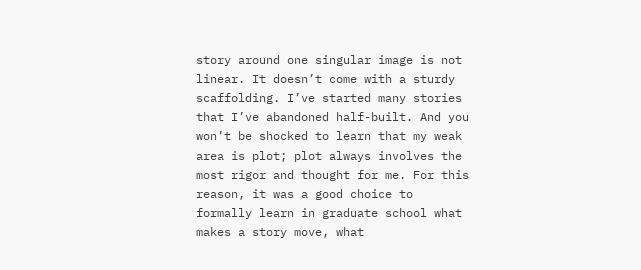story around one singular image is not linear. It doesn’t come with a sturdy scaffolding. I’ve started many stories that I’ve abandoned half-built. And you won’t be shocked to learn that my weak area is plot; plot always involves the most rigor and thought for me. For this reason, it was a good choice to formally learn in graduate school what makes a story move, what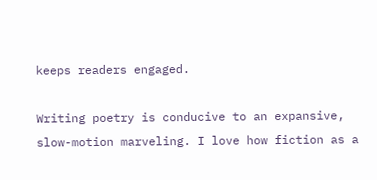keeps readers engaged.

Writing poetry is conducive to an expansive, slow-motion marveling. I love how fiction as a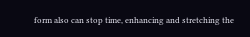form also can stop time, enhancing and stretching the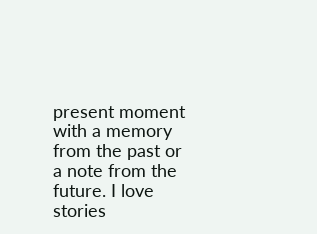present moment with a memory from the past or a note from the future. I love stories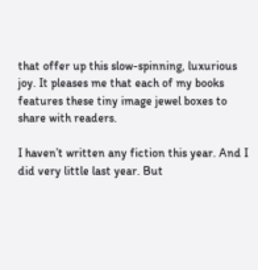that offer up this slow-spinning, luxurious joy. It pleases me that each of my books features these tiny image jewel boxes to share with readers.

I haven’t written any fiction this year. And I did very little last year. But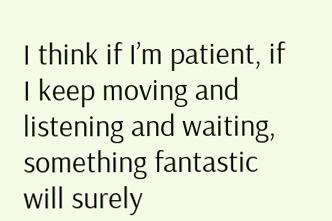I think if I’m patient, if I keep moving and listening and waiting, something fantastic will surely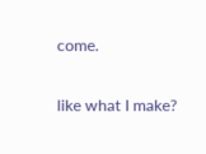come.

like what I make?